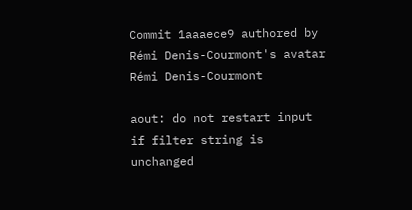Commit 1aaaece9 authored by Rémi Denis-Courmont's avatar Rémi Denis-Courmont

aout: do not restart input if filter string is unchanged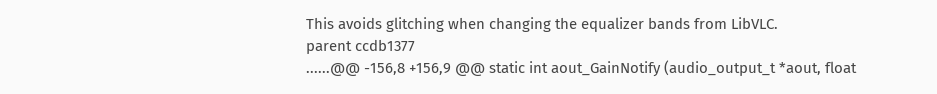This avoids glitching when changing the equalizer bands from LibVLC.
parent ccdb1377
......@@ -156,8 +156,9 @@ static int aout_GainNotify (audio_output_t *aout, float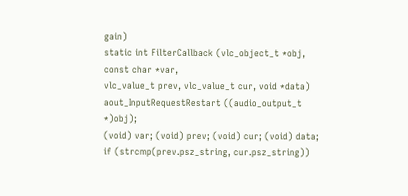gain)
static int FilterCallback (vlc_object_t *obj, const char *var,
vlc_value_t prev, vlc_value_t cur, void *data)
aout_InputRequestRestart ((audio_output_t *)obj);
(void) var; (void) prev; (void) cur; (void) data;
if (strcmp(prev.psz_string, cur.psz_string))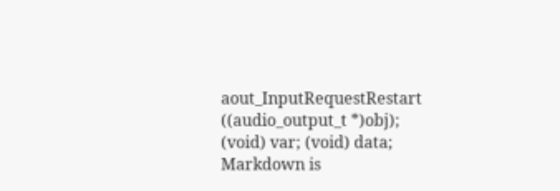aout_InputRequestRestart ((audio_output_t *)obj);
(void) var; (void) data;
Markdown is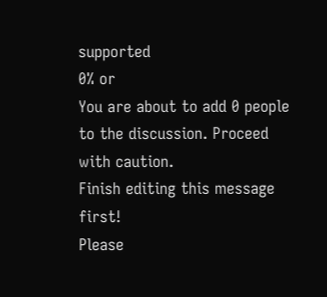supported
0% or
You are about to add 0 people to the discussion. Proceed with caution.
Finish editing this message first!
Please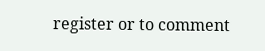register or to comment